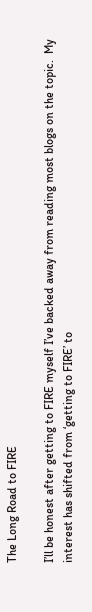The Long Road to FIRE

I’ll be honest after getting to FIRE myself I’ve backed away from reading most blogs on the topic.  My interest has shifted from ‘getting to FIRE’ to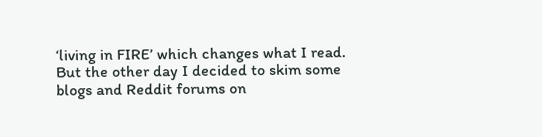‘living in FIRE’ which changes what I read.  But the other day I decided to skim some blogs and Reddit forums on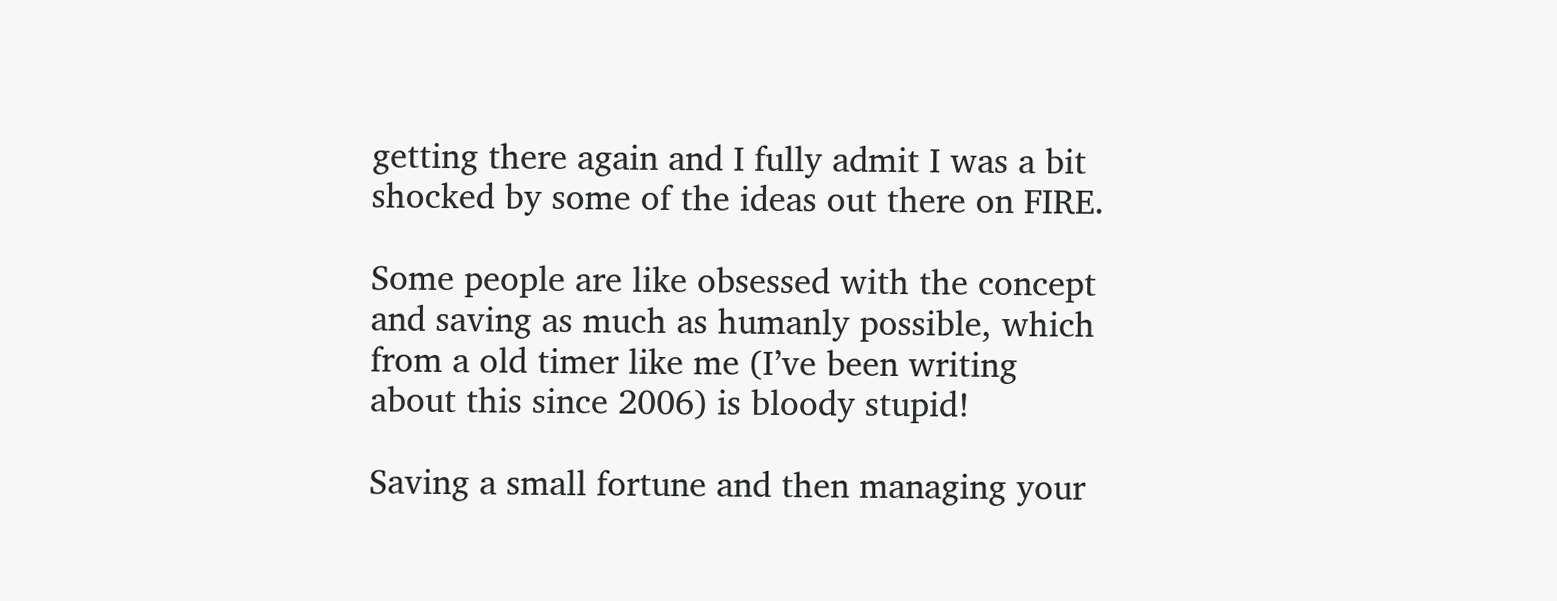getting there again and I fully admit I was a bit shocked by some of the ideas out there on FIRE.

Some people are like obsessed with the concept and saving as much as humanly possible, which from a old timer like me (I’ve been writing about this since 2006) is bloody stupid!

Saving a small fortune and then managing your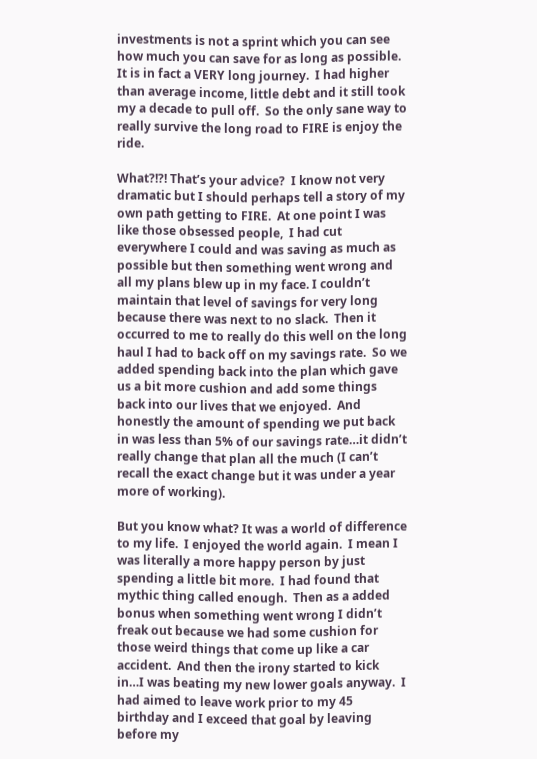investments is not a sprint which you can see how much you can save for as long as possible.  It is in fact a VERY long journey.  I had higher than average income, little debt and it still took my a decade to pull off.  So the only sane way to really survive the long road to FIRE is enjoy the ride.

What?!?! That’s your advice?  I know not very dramatic but I should perhaps tell a story of my own path getting to FIRE.  At one point I was like those obsessed people,  I had cut everywhere I could and was saving as much as possible but then something went wrong and all my plans blew up in my face. I couldn’t maintain that level of savings for very long because there was next to no slack.  Then it occurred to me to really do this well on the long haul I had to back off on my savings rate.  So we added spending back into the plan which gave us a bit more cushion and add some things back into our lives that we enjoyed.  And honestly the amount of spending we put back in was less than 5% of our savings rate…it didn’t really change that plan all the much (I can’t recall the exact change but it was under a year more of working).

But you know what? It was a world of difference to my life.  I enjoyed the world again.  I mean I was literally a more happy person by just spending a little bit more.  I had found that mythic thing called enough.  Then as a added bonus when something went wrong I didn’t freak out because we had some cushion for those weird things that come up like a car accident.  And then the irony started to kick in…I was beating my new lower goals anyway.  I had aimed to leave work prior to my 45 birthday and I exceed that goal by leaving before my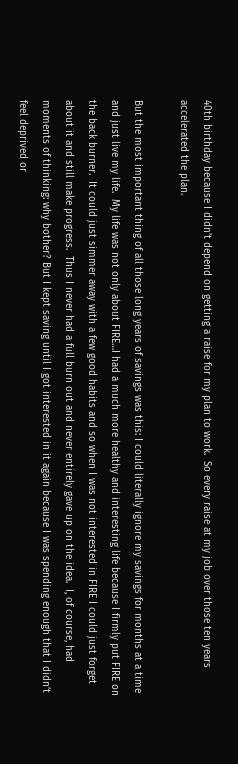40th birthday because I didn’t depend on getting a raise for my plan to work.  So every raise at my job over those ten years accelerated the plan.

But the most important thing of all those long years of savings was this: I could literally ignore my savings for months at a time and just live my life.  My life was not only about FIRE…I had a much more healthy and interesting life because I firmly put FIRE on the back burner.  It could just simmer away with a few good habits and so when I was not interested in FIRE I could just forget about it and still make progress.  Thus I never had a full burn out and never entirely gave up on the idea.  I, of course, had moments of thinking: why bother? But I kept saving until I got interested in it again because I was spending enough that I didn’t feel deprived or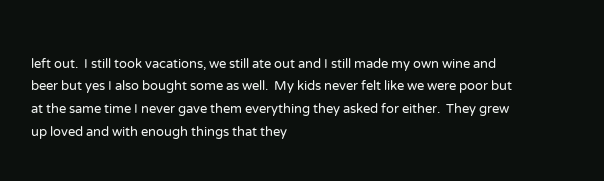left out.  I still took vacations, we still ate out and I still made my own wine and beer but yes I also bought some as well.  My kids never felt like we were poor but at the same time I never gave them everything they asked for either.  They grew up loved and with enough things that they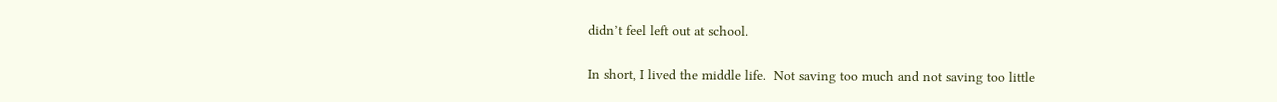didn’t feel left out at school.

In short, I lived the middle life.  Not saving too much and not saving too little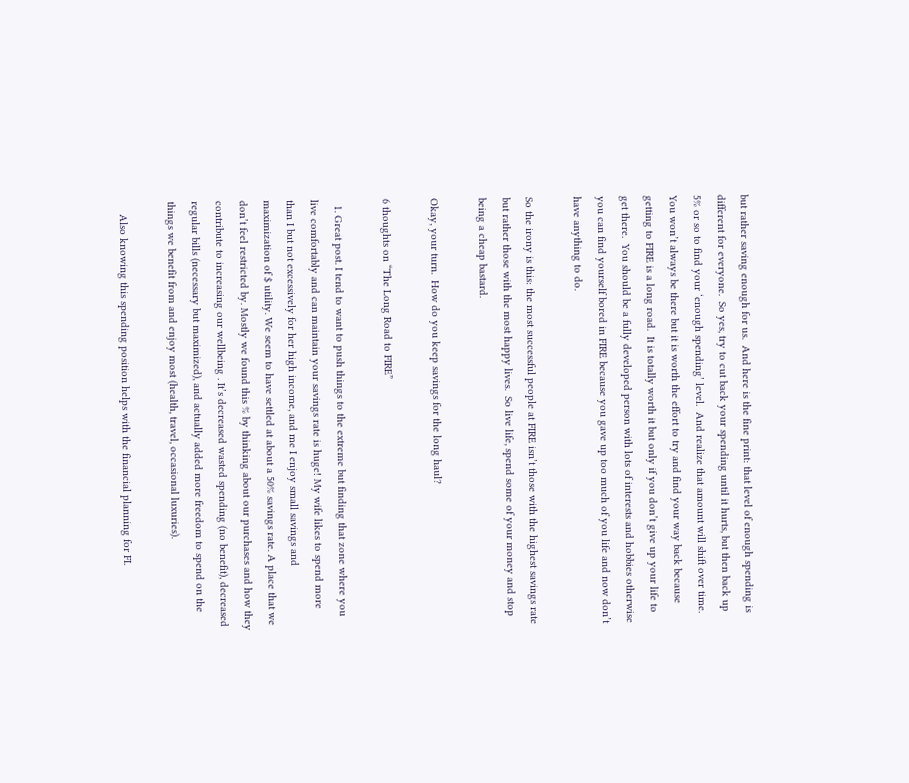but rather saving enough for us.  And here is the fine print: that level of enough spending is different for everyone.  So yes, try to cut back your spending until it hurts, but then back up 5% or so to find your ‘enough spending’ level.  And realize that amount will shift over time.  You won’t always be there but it is worth the effort to try and find your way back because getting to FIRE is a long road.  It is totally worth it but only if you don’t give up your life to get there.  You should be a fully developed person with lots of interests and hobbies otherwise you can find yourself bored in FIRE because you gave up too much of you life and now don’t have anything to do.

So the irony is this: the most successful people at FIRE isn’t those with the highest savings rate but rather those with the most happy lives.  So live life, spend some of your money and stop being a cheap bastard.

Okay, your turn.  How do you keep savings for the long haul?

6 thoughts on “The Long Road to FIRE”

  1. Great post. I tend to want to push things to the extreme but finding that zone where you live comfortably and can maintain your savings rate is huge! My wife likes to spend more than I but not excessively for her high income, and me I enjoy small savings and maximization of $ utility. We seem to have settled at about a 50% savings rate. A place that we don’t feel restricted by. Mostly we found this % by thinking about our purchases and how they contribute to increasing our wellbeing . It’s decreased wasted spending (no benefit), decreased regular bills (necessary but maximized), and actually added more freedom to spend on the things we benefit from and enjoy most (health, travel, occasional luxuries).

    Also knowing this spending position helps with the financial planning for FI.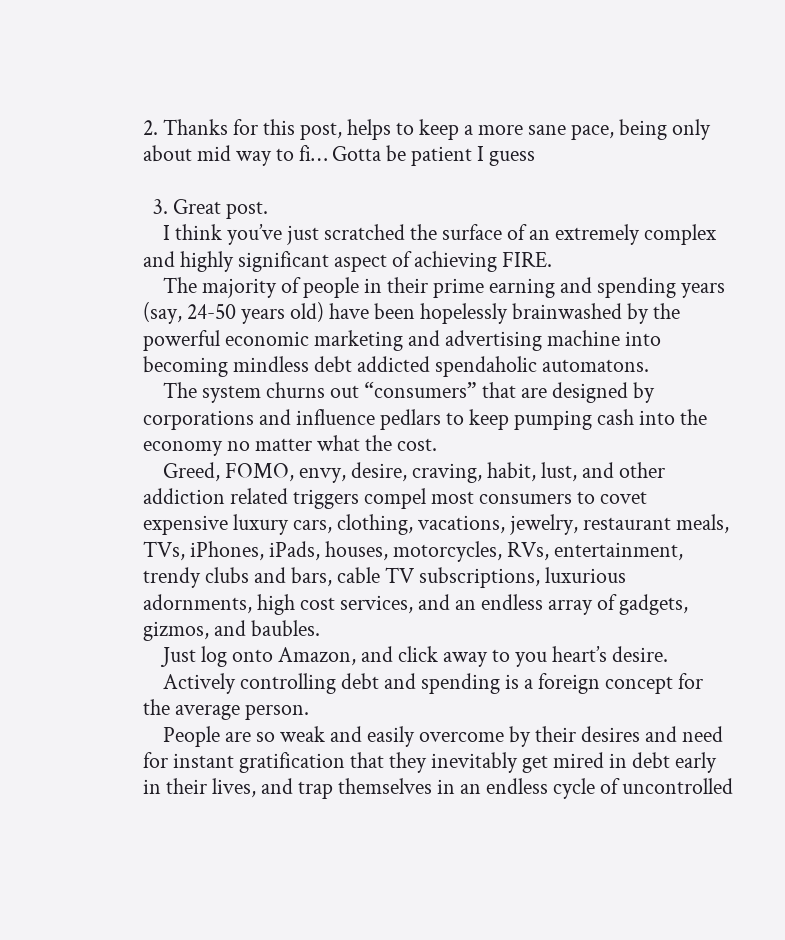2. Thanks for this post, helps to keep a more sane pace, being only about mid way to fi… Gotta be patient I guess

  3. Great post.
    I think you’ve just scratched the surface of an extremely complex and highly significant aspect of achieving FIRE.
    The majority of people in their prime earning and spending years (say, 24-50 years old) have been hopelessly brainwashed by the powerful economic marketing and advertising machine into becoming mindless debt addicted spendaholic automatons.
    The system churns out “consumers” that are designed by corporations and influence pedlars to keep pumping cash into the economy no matter what the cost.
    Greed, FOMO, envy, desire, craving, habit, lust, and other addiction related triggers compel most consumers to covet expensive luxury cars, clothing, vacations, jewelry, restaurant meals, TVs, iPhones, iPads, houses, motorcycles, RVs, entertainment, trendy clubs and bars, cable TV subscriptions, luxurious adornments, high cost services, and an endless array of gadgets, gizmos, and baubles.
    Just log onto Amazon, and click away to you heart’s desire.
    Actively controlling debt and spending is a foreign concept for the average person.
    People are so weak and easily overcome by their desires and need for instant gratification that they inevitably get mired in debt early in their lives, and trap themselves in an endless cycle of uncontrolled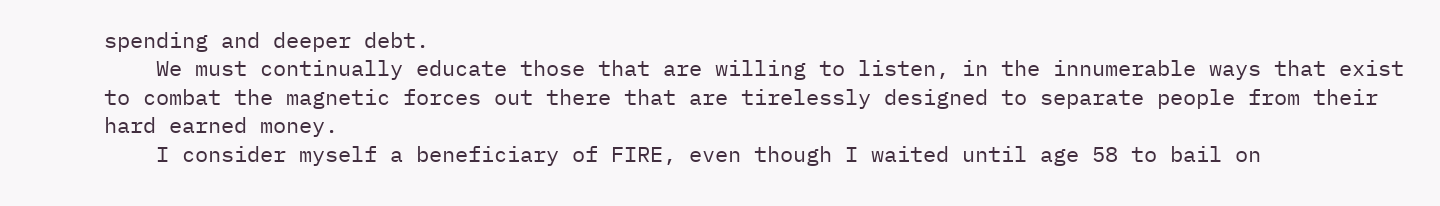spending and deeper debt.
    We must continually educate those that are willing to listen, in the innumerable ways that exist to combat the magnetic forces out there that are tirelessly designed to separate people from their hard earned money.
    I consider myself a beneficiary of FIRE, even though I waited until age 58 to bail on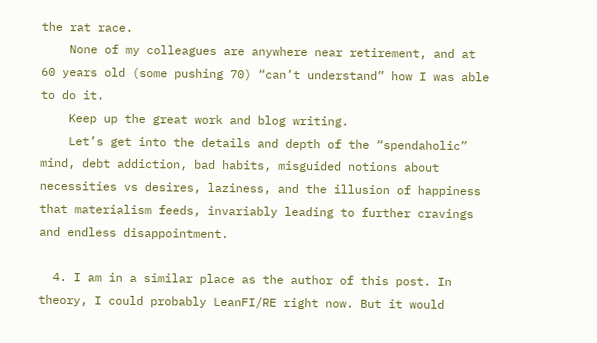the rat race.
    None of my colleagues are anywhere near retirement, and at 60 years old (some pushing 70) “can’t understand” how I was able to do it.
    Keep up the great work and blog writing.
    Let’s get into the details and depth of the “spendaholic” mind, debt addiction, bad habits, misguided notions about necessities vs desires, laziness, and the illusion of happiness that materialism feeds, invariably leading to further cravings and endless disappointment.

  4. I am in a similar place as the author of this post. In theory, I could probably LeanFI/RE right now. But it would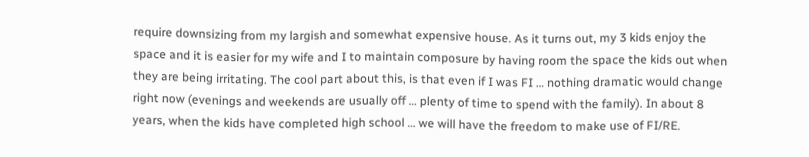require downsizing from my largish and somewhat expensive house. As it turns out, my 3 kids enjoy the space and it is easier for my wife and I to maintain composure by having room the space the kids out when they are being irritating. The cool part about this, is that even if I was FI … nothing dramatic would change right now (evenings and weekends are usually off … plenty of time to spend with the family). In about 8 years, when the kids have completed high school … we will have the freedom to make use of FI/RE.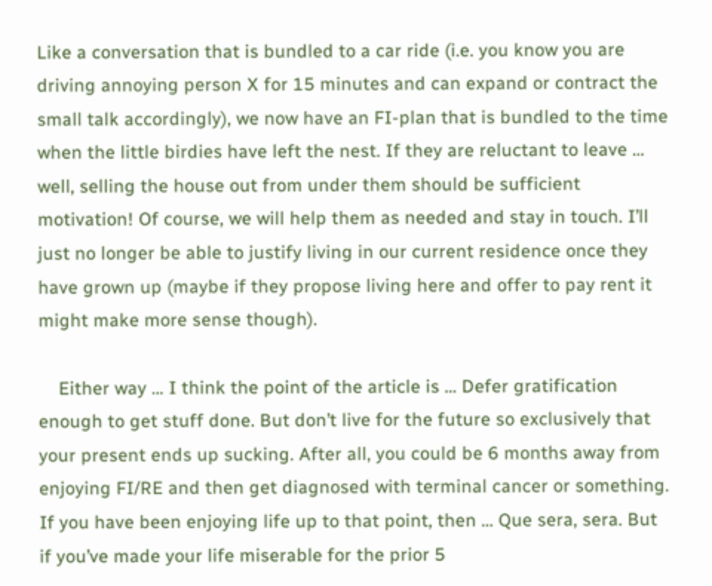Like a conversation that is bundled to a car ride (i.e. you know you are driving annoying person X for 15 minutes and can expand or contract the small talk accordingly), we now have an FI-plan that is bundled to the time when the little birdies have left the nest. If they are reluctant to leave … well, selling the house out from under them should be sufficient motivation! Of course, we will help them as needed and stay in touch. I’ll just no longer be able to justify living in our current residence once they have grown up (maybe if they propose living here and offer to pay rent it might make more sense though).

    Either way … I think the point of the article is … Defer gratification enough to get stuff done. But don’t live for the future so exclusively that your present ends up sucking. After all, you could be 6 months away from enjoying FI/RE and then get diagnosed with terminal cancer or something. If you have been enjoying life up to that point, then … Que sera, sera. But if you’ve made your life miserable for the prior 5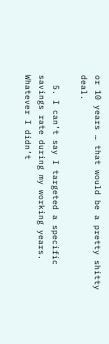or 10 years … that would be a pretty shitty deal.

  5. I can’t say I targeted a specific savings rate during my working years. Whatever I didn’t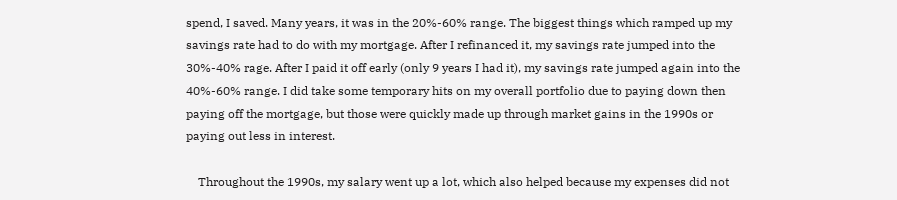spend, I saved. Many years, it was in the 20%-60% range. The biggest things which ramped up my savings rate had to do with my mortgage. After I refinanced it, my savings rate jumped into the 30%-40% rage. After I paid it off early (only 9 years I had it), my savings rate jumped again into the 40%-60% range. I did take some temporary hits on my overall portfolio due to paying down then paying off the mortgage, but those were quickly made up through market gains in the 1990s or paying out less in interest.

    Throughout the 1990s, my salary went up a lot, which also helped because my expenses did not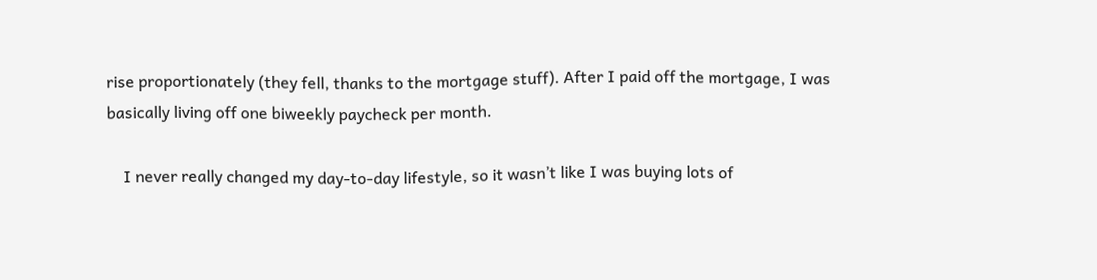rise proportionately (they fell, thanks to the mortgage stuff). After I paid off the mortgage, I was basically living off one biweekly paycheck per month.

    I never really changed my day-to-day lifestyle, so it wasn’t like I was buying lots of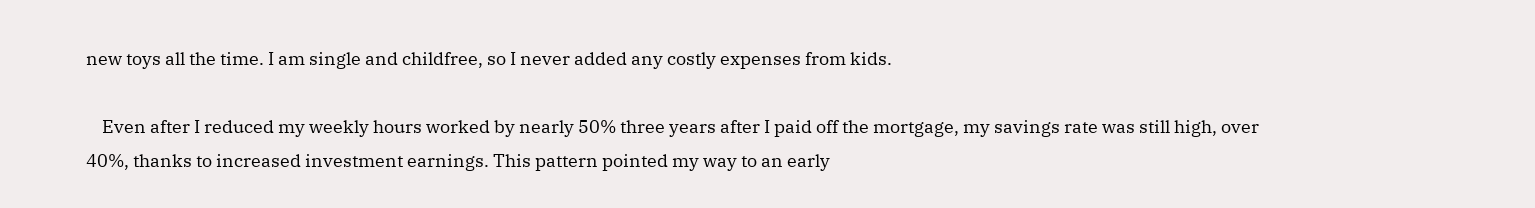new toys all the time. I am single and childfree, so I never added any costly expenses from kids.

    Even after I reduced my weekly hours worked by nearly 50% three years after I paid off the mortgage, my savings rate was still high, over 40%, thanks to increased investment earnings. This pattern pointed my way to an early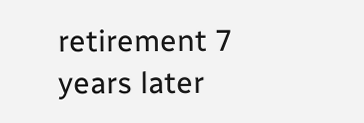retirement 7 years later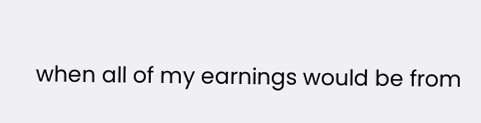when all of my earnings would be from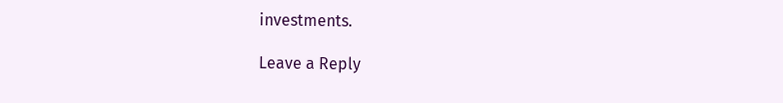investments.

Leave a Reply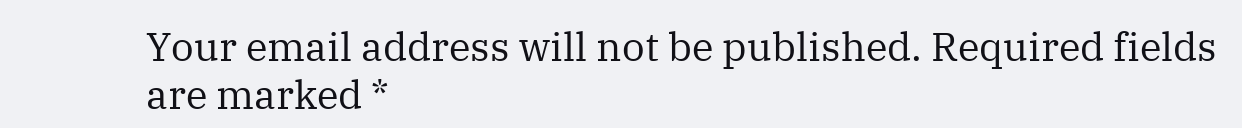Your email address will not be published. Required fields are marked *